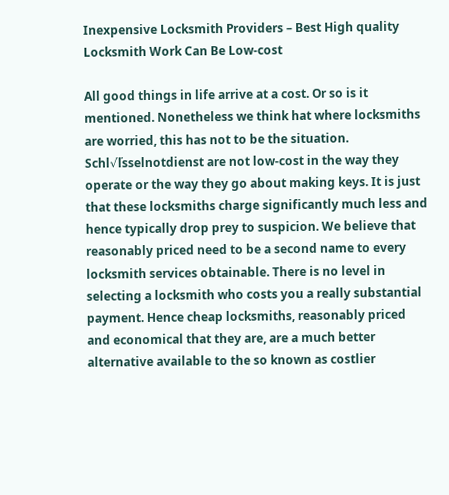Inexpensive Locksmith Providers – Best High quality Locksmith Work Can Be Low-cost

All good things in life arrive at a cost. Or so is it mentioned. Nonetheless we think hat where locksmiths are worried, this has not to be the situation. Schl√ľsselnotdienst are not low-cost in the way they operate or the way they go about making keys. It is just that these locksmiths charge significantly much less and hence typically drop prey to suspicion. We believe that reasonably priced need to be a second name to every locksmith services obtainable. There is no level in selecting a locksmith who costs you a really substantial payment. Hence cheap locksmiths, reasonably priced and economical that they are, are a much better alternative available to the so known as costlier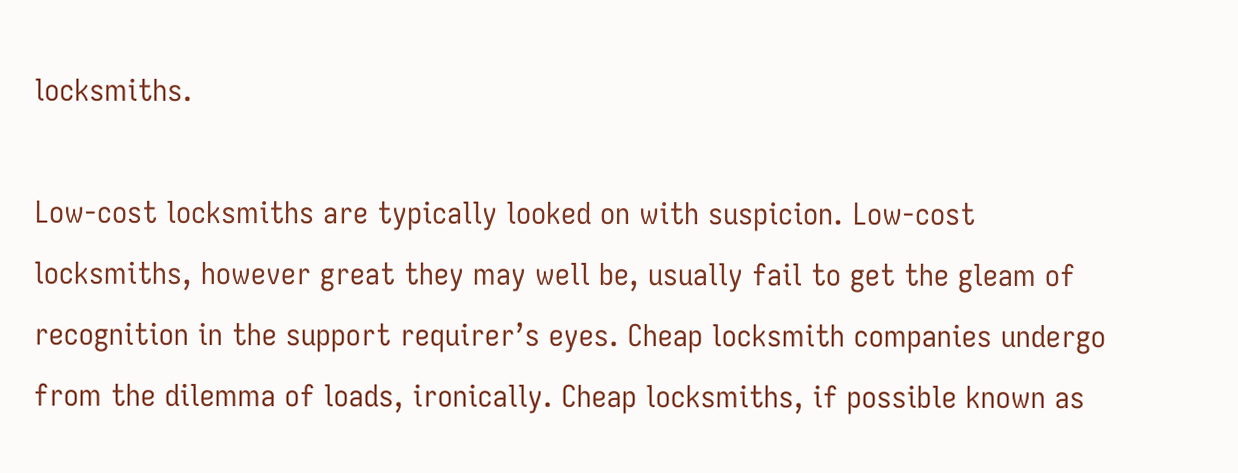locksmiths.

Low-cost locksmiths are typically looked on with suspicion. Low-cost locksmiths, however great they may well be, usually fail to get the gleam of recognition in the support requirer’s eyes. Cheap locksmith companies undergo from the dilemma of loads, ironically. Cheap locksmiths, if possible known as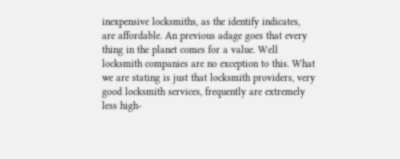inexpensive locksmiths, as the identify indicates, are affordable. An previous adage goes that every thing in the planet comes for a value. Well locksmith companies are no exception to this. What we are stating is just that locksmith providers, very good locksmith services, frequently are extremely less high-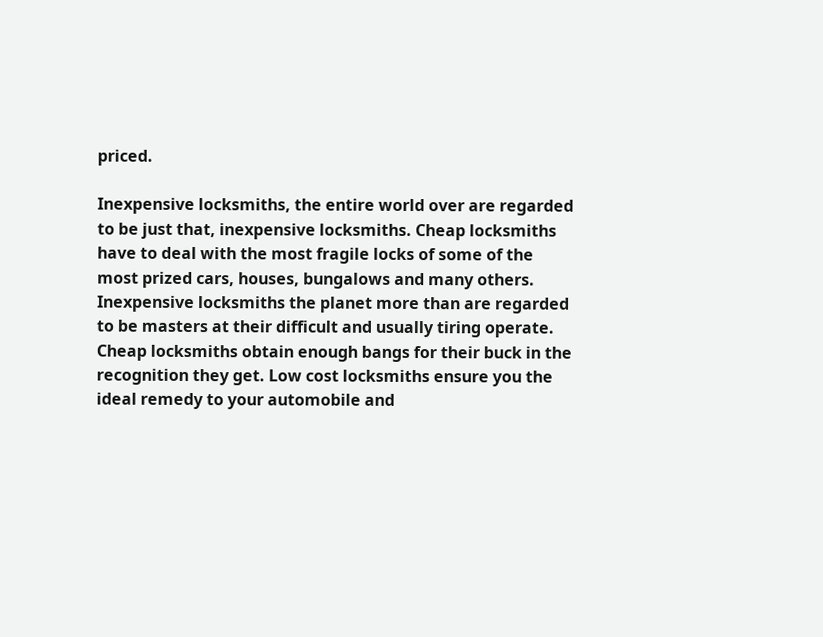priced.

Inexpensive locksmiths, the entire world over are regarded to be just that, inexpensive locksmiths. Cheap locksmiths have to deal with the most fragile locks of some of the most prized cars, houses, bungalows and many others. Inexpensive locksmiths the planet more than are regarded to be masters at their difficult and usually tiring operate. Cheap locksmiths obtain enough bangs for their buck in the recognition they get. Low cost locksmiths ensure you the ideal remedy to your automobile and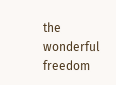the wonderful freedom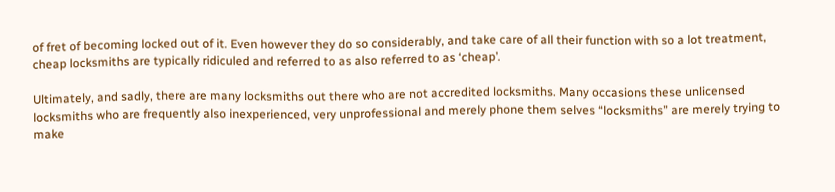of fret of becoming locked out of it. Even however they do so considerably, and take care of all their function with so a lot treatment, cheap locksmiths are typically ridiculed and referred to as also referred to as ‘cheap’.

Ultimately, and sadly, there are many locksmiths out there who are not accredited locksmiths. Many occasions these unlicensed locksmiths who are frequently also inexperienced, very unprofessional and merely phone them selves “locksmiths” are merely trying to make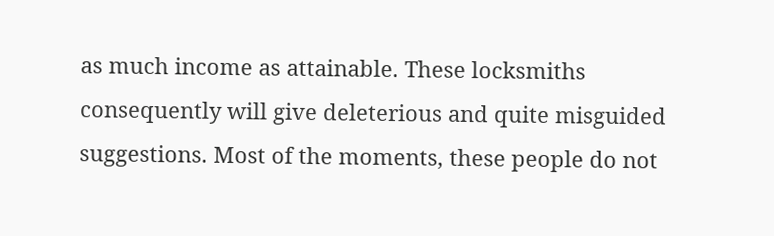as much income as attainable. These locksmiths consequently will give deleterious and quite misguided suggestions. Most of the moments, these people do not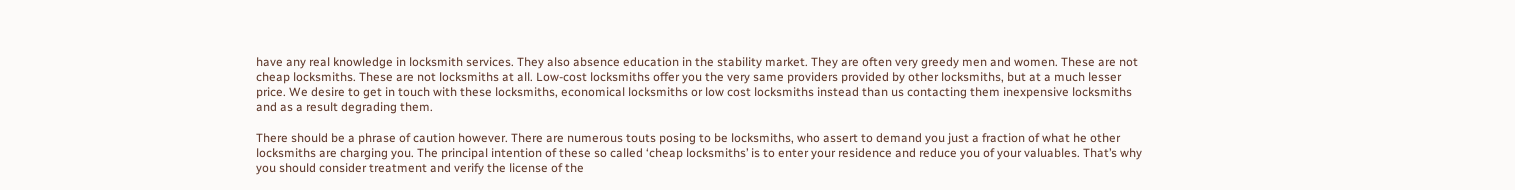have any real knowledge in locksmith services. They also absence education in the stability market. They are often very greedy men and women. These are not cheap locksmiths. These are not locksmiths at all. Low-cost locksmiths offer you the very same providers provided by other locksmiths, but at a much lesser price. We desire to get in touch with these locksmiths, economical locksmiths or low cost locksmiths instead than us contacting them inexpensive locksmiths and as a result degrading them.

There should be a phrase of caution however. There are numerous touts posing to be locksmiths, who assert to demand you just a fraction of what he other locksmiths are charging you. The principal intention of these so called ‘cheap locksmiths’ is to enter your residence and reduce you of your valuables. That’s why you should consider treatment and verify the license of the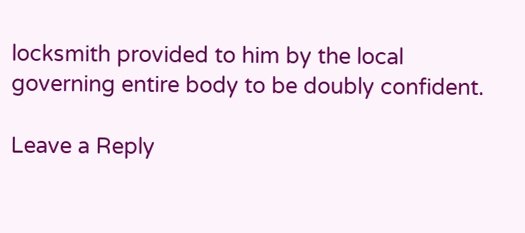locksmith provided to him by the local governing entire body to be doubly confident.

Leave a Reply